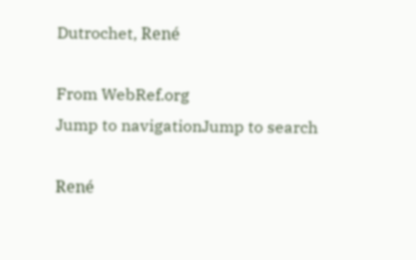Dutrochet, René

From WebRef.org
Jump to navigationJump to search

René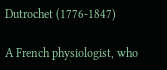Dutrochet (1776-1847)

A French physiologist, who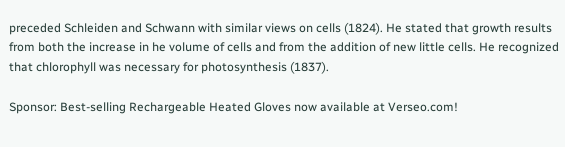preceded Schleiden and Schwann with similar views on cells (1824). He stated that growth results from both the increase in he volume of cells and from the addition of new little cells. He recognized that chlorophyll was necessary for photosynthesis (1837).

Sponsor: Best-selling Rechargeable Heated Gloves now available at Verseo.com!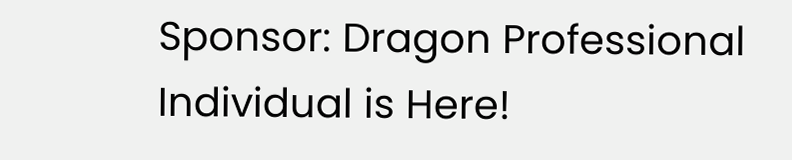Sponsor: Dragon Professional Individual is Here!